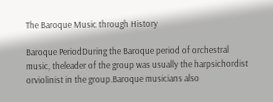The Baroque Music through History

Baroque PeriodDuring the Baroque period of orchestral music, theleader of the group was usually the harpsichordist orviolinist in the group.Baroque musicians also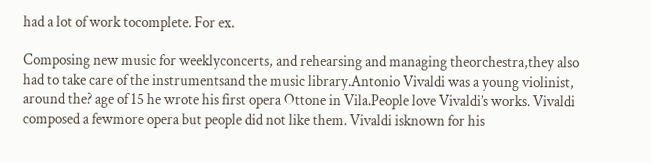had a lot of work tocomplete. For ex.

Composing new music for weeklyconcerts, and rehearsing and managing theorchestra,they also had to take care of the instrumentsand the music library.Antonio Vivaldi was a young violinist, around the? age of 15 he wrote his first opera Ottone in Vila.People love Vivaldi’s works. Vivaldi composed a fewmore opera but people did not like them. Vivaldi isknown for his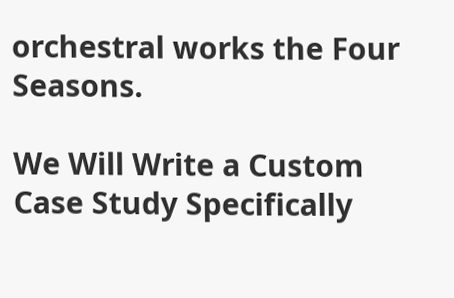orchestral works the Four Seasons.

We Will Write a Custom Case Study Specifically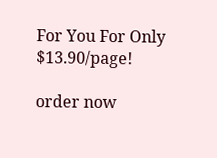For You For Only $13.90/page!

order now